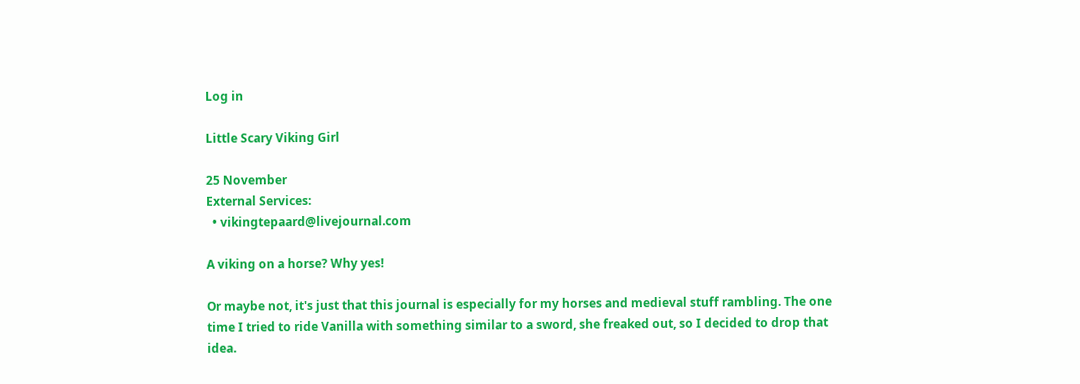Log in

Little Scary Viking Girl

25 November
External Services:
  • vikingtepaard@livejournal.com

A viking on a horse? Why yes!

Or maybe not, it's just that this journal is especially for my horses and medieval stuff rambling. The one time I tried to ride Vanilla with something similar to a sword, she freaked out, so I decided to drop that idea.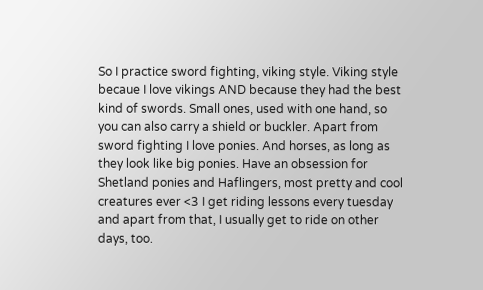So I practice sword fighting, viking style. Viking style becaue I love vikings AND because they had the best kind of swords. Small ones, used with one hand, so you can also carry a shield or buckler. Apart from sword fighting I love ponies. And horses, as long as they look like big ponies. Have an obsession for Shetland ponies and Haflingers, most pretty and cool creatures ever <3 I get riding lessons every tuesday and apart from that, I usually get to ride on other days, too.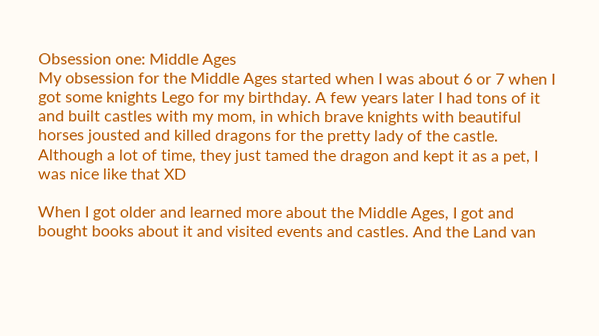Obsession one: Middle Ages
My obsession for the Middle Ages started when I was about 6 or 7 when I got some knights Lego for my birthday. A few years later I had tons of it and built castles with my mom, in which brave knights with beautiful horses jousted and killed dragons for the pretty lady of the castle. Although a lot of time, they just tamed the dragon and kept it as a pet, I was nice like that XD

When I got older and learned more about the Middle Ages, I got and bought books about it and visited events and castles. And the Land van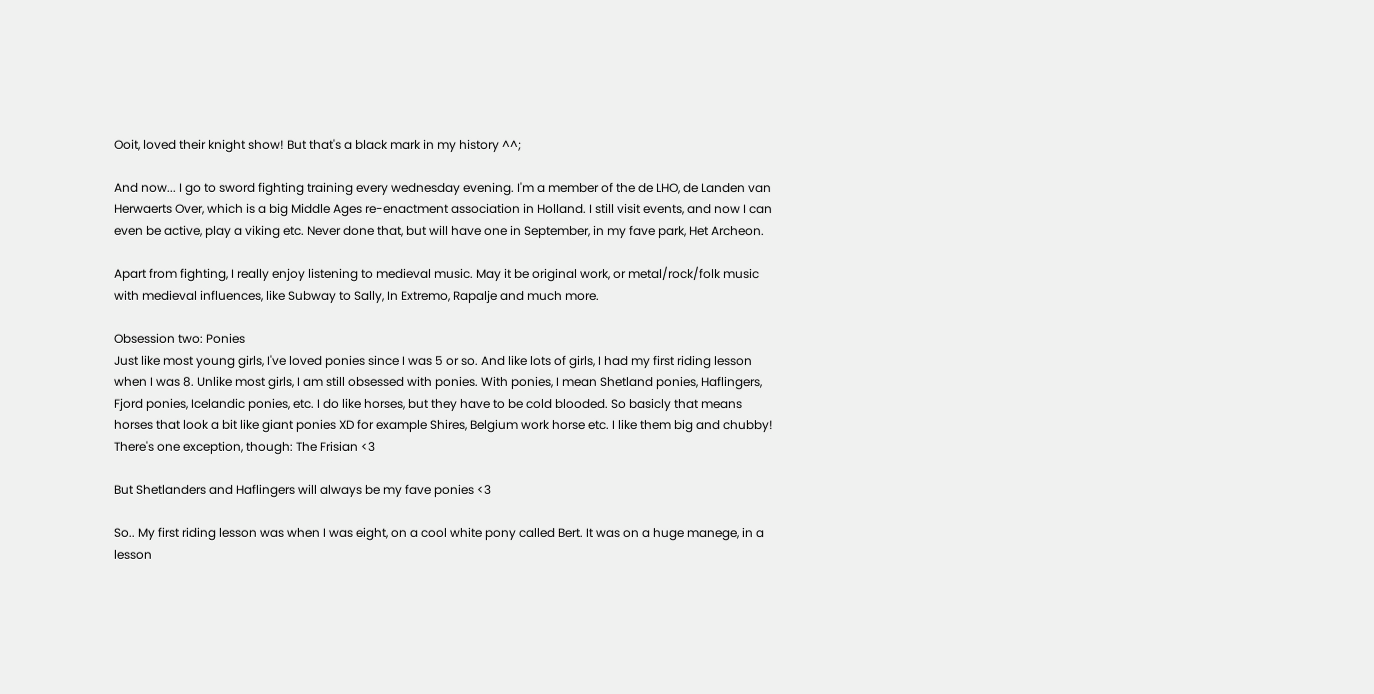Ooit, loved their knight show! But that's a black mark in my history ^^;

And now... I go to sword fighting training every wednesday evening. I'm a member of the de LHO, de Landen van Herwaerts Over, which is a big Middle Ages re-enactment association in Holland. I still visit events, and now I can even be active, play a viking etc. Never done that, but will have one in September, in my fave park, Het Archeon.

Apart from fighting, I really enjoy listening to medieval music. May it be original work, or metal/rock/folk music with medieval influences, like Subway to Sally, In Extremo, Rapalje and much more.

Obsession two: Ponies
Just like most young girls, I've loved ponies since I was 5 or so. And like lots of girls, I had my first riding lesson when I was 8. Unlike most girls, I am still obsessed with ponies. With ponies, I mean Shetland ponies, Haflingers, Fjord ponies, Icelandic ponies, etc. I do like horses, but they have to be cold blooded. So basicly that means horses that look a bit like giant ponies XD for example Shires, Belgium work horse etc. I like them big and chubby! There's one exception, though: The Frisian <3

But Shetlanders and Haflingers will always be my fave ponies <3

So.. My first riding lesson was when I was eight, on a cool white pony called Bert. It was on a huge manege, in a lesson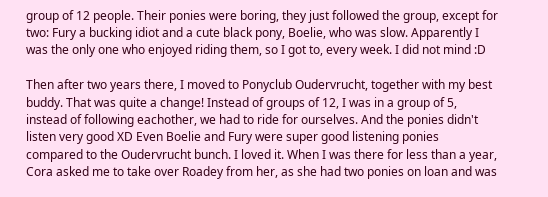group of 12 people. Their ponies were boring, they just followed the group, except for two: Fury a bucking idiot and a cute black pony, Boelie, who was slow. Apparently I was the only one who enjoyed riding them, so I got to, every week. I did not mind :D

Then after two years there, I moved to Ponyclub Oudervrucht, together with my best buddy. That was quite a change! Instead of groups of 12, I was in a group of 5, instead of following eachother, we had to ride for ourselves. And the ponies didn't listen very good XD Even Boelie and Fury were super good listening ponies compared to the Oudervrucht bunch. I loved it. When I was there for less than a year, Cora asked me to take over Roadey from her, as she had two ponies on loan and was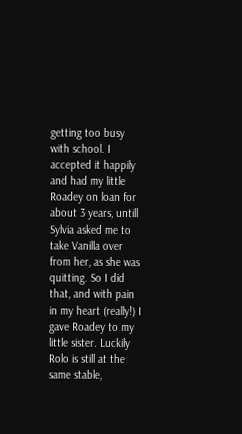getting too busy with school. I accepted it happily and had my little Roadey on loan for about 3 years, untill Sylvia asked me to take Vanilla over from her, as she was quitting. So I did that, and with pain in my heart (really!) I gave Roadey to my little sister. Luckily Rolo is still at the same stable,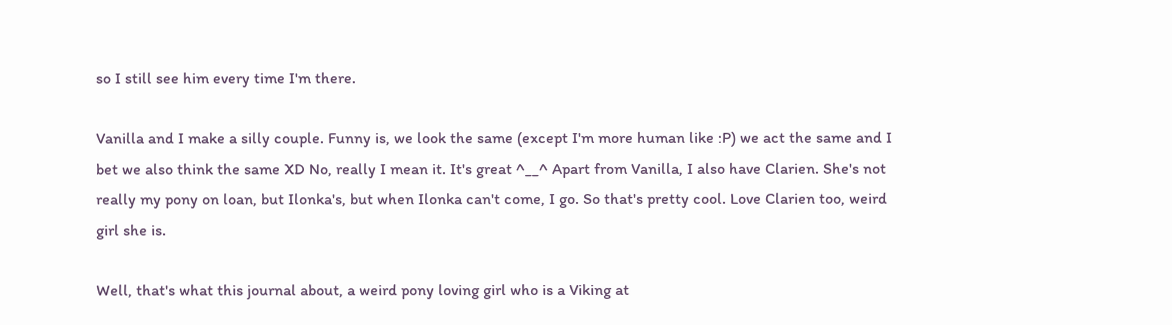so I still see him every time I'm there.

Vanilla and I make a silly couple. Funny is, we look the same (except I'm more human like :P) we act the same and I bet we also think the same XD No, really I mean it. It's great ^__^ Apart from Vanilla, I also have Clarien. She's not really my pony on loan, but Ilonka's, but when Ilonka can't come, I go. So that's pretty cool. Love Clarien too, weird girl she is.

Well, that's what this journal about, a weird pony loving girl who is a Viking at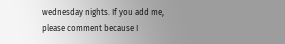wednesday nights. If you add me, please comment because I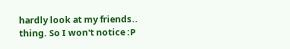hardly look at my friends.. thing. So I won't notice :P